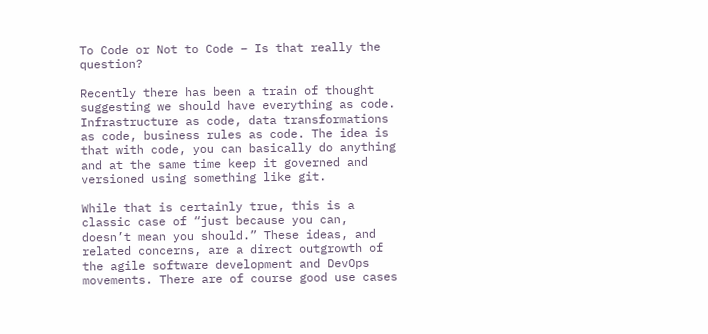To Code or Not to Code – Is that really the question?

Recently there has been a train of thought suggesting we should have everything as code. Infrastructure as code, data transformations as code, business rules as code. The idea is that with code, you can basically do anything and at the same time keep it governed and versioned using something like git.

While that is certainly true, this is a classic case of “just because you can, doesn’t mean you should.” These ideas, and related concerns, are a direct outgrowth of the agile software development and DevOps movements. There are of course good use cases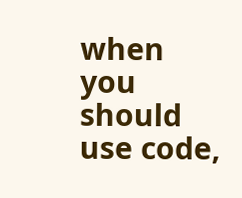when you should use code,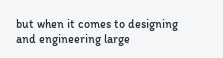but when it comes to designing and engineering large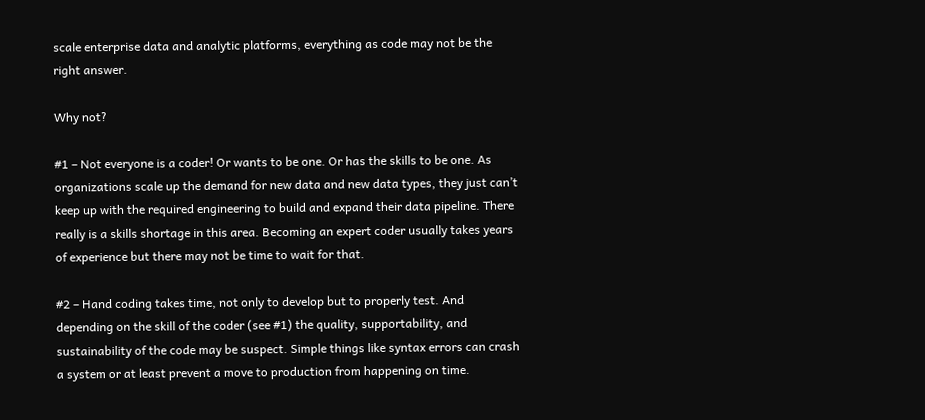scale enterprise data and analytic platforms, everything as code may not be the right answer.

Why not?

#1 – Not everyone is a coder! Or wants to be one. Or has the skills to be one. As organizations scale up the demand for new data and new data types, they just can’t keep up with the required engineering to build and expand their data pipeline. There really is a skills shortage in this area. Becoming an expert coder usually takes years of experience but there may not be time to wait for that.

#2 – Hand coding takes time, not only to develop but to properly test. And depending on the skill of the coder (see #1) the quality, supportability, and sustainability of the code may be suspect. Simple things like syntax errors can crash a system or at least prevent a move to production from happening on time.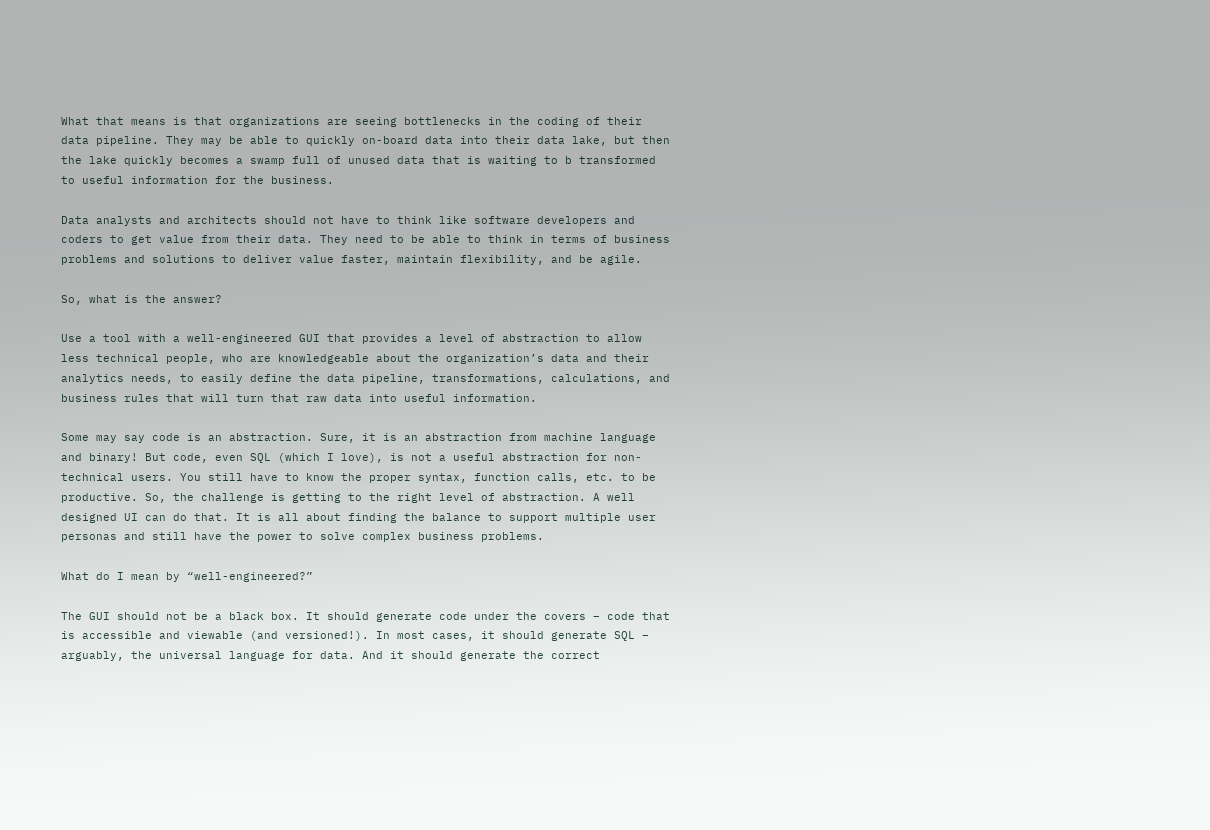What that means is that organizations are seeing bottlenecks in the coding of their data pipeline. They may be able to quickly on-board data into their data lake, but then the lake quickly becomes a swamp full of unused data that is waiting to b transformed to useful information for the business.

Data analysts and architects should not have to think like software developers and coders to get value from their data. They need to be able to think in terms of business problems and solutions to deliver value faster, maintain flexibility, and be agile.

So, what is the answer?

Use a tool with a well-engineered GUI that provides a level of abstraction to allow less technical people, who are knowledgeable about the organization’s data and their analytics needs, to easily define the data pipeline, transformations, calculations, and business rules that will turn that raw data into useful information.

Some may say code is an abstraction. Sure, it is an abstraction from machine language and binary! But code, even SQL (which I love), is not a useful abstraction for non-technical users. You still have to know the proper syntax, function calls, etc. to be productive. So, the challenge is getting to the right level of abstraction. A well designed UI can do that. It is all about finding the balance to support multiple user personas and still have the power to solve complex business problems.

What do I mean by “well-engineered?”

The GUI should not be a black box. It should generate code under the covers – code that is accessible and viewable (and versioned!). In most cases, it should generate SQL – arguably, the universal language for data. And it should generate the correct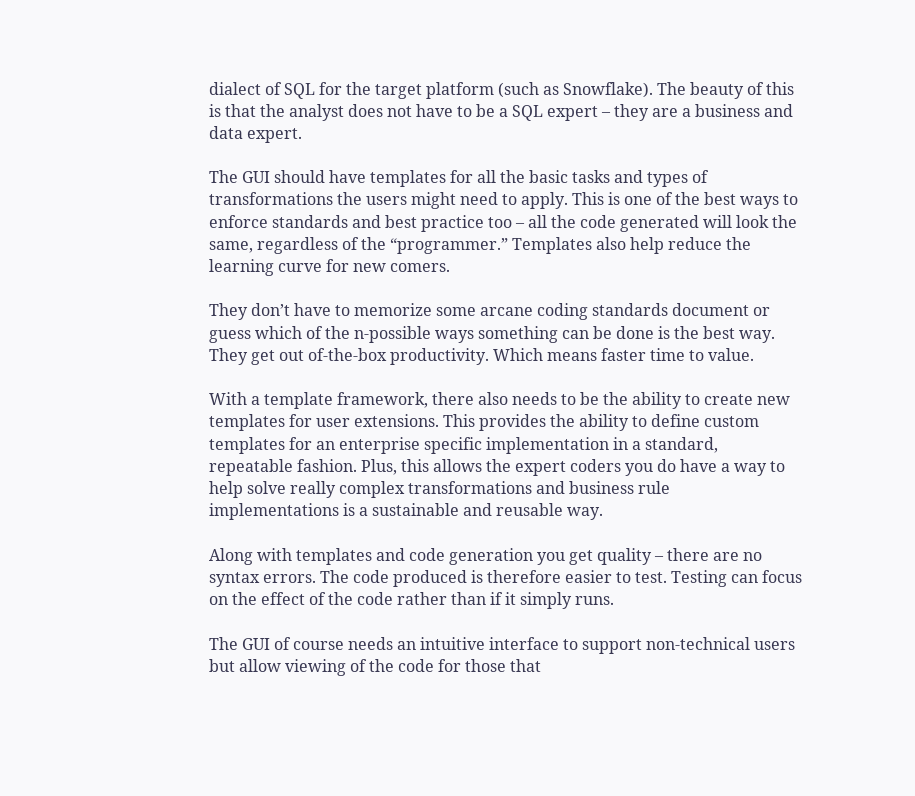dialect of SQL for the target platform (such as Snowflake). The beauty of this is that the analyst does not have to be a SQL expert – they are a business and data expert.

The GUI should have templates for all the basic tasks and types of transformations the users might need to apply. This is one of the best ways to enforce standards and best practice too – all the code generated will look the same, regardless of the “programmer.” Templates also help reduce the learning curve for new comers.

They don’t have to memorize some arcane coding standards document or guess which of the n-possible ways something can be done is the best way. They get out of-the-box productivity. Which means faster time to value.

With a template framework, there also needs to be the ability to create new templates for user extensions. This provides the ability to define custom templates for an enterprise specific implementation in a standard, repeatable fashion. Plus, this allows the expert coders you do have a way to help solve really complex transformations and business rule implementations is a sustainable and reusable way.

Along with templates and code generation you get quality – there are no syntax errors. The code produced is therefore easier to test. Testing can focus on the effect of the code rather than if it simply runs.

The GUI of course needs an intuitive interface to support non-technical users but allow viewing of the code for those that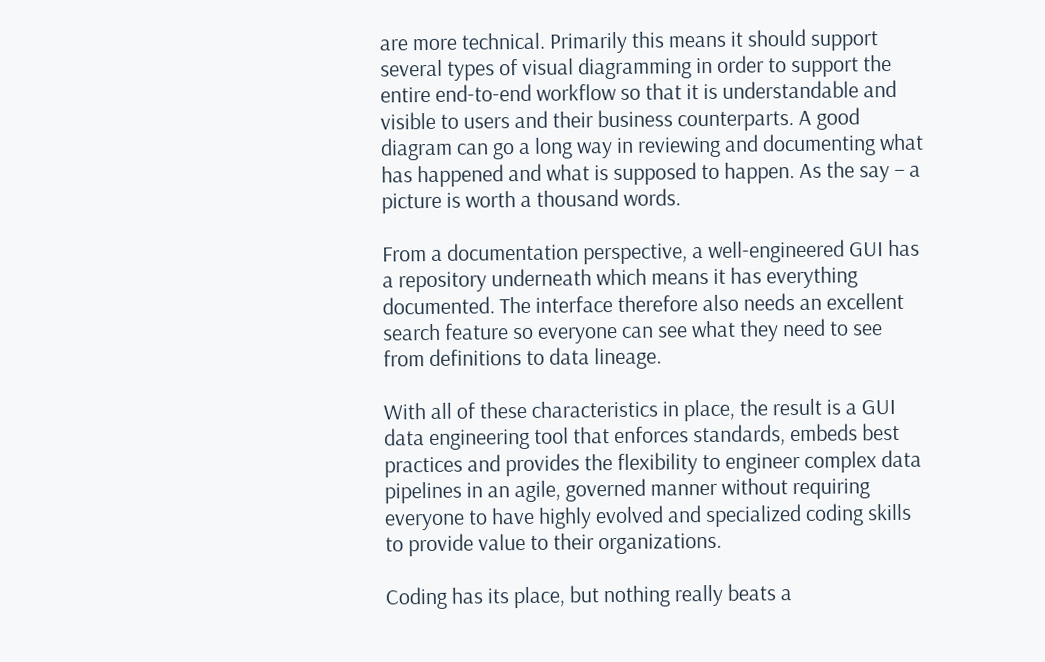are more technical. Primarily this means it should support several types of visual diagramming in order to support the entire end-to-end workflow so that it is understandable and visible to users and their business counterparts. A good diagram can go a long way in reviewing and documenting what has happened and what is supposed to happen. As the say – a picture is worth a thousand words.

From a documentation perspective, a well-engineered GUI has a repository underneath which means it has everything documented. The interface therefore also needs an excellent search feature so everyone can see what they need to see from definitions to data lineage.

With all of these characteristics in place, the result is a GUI data engineering tool that enforces standards, embeds best practices and provides the flexibility to engineer complex data pipelines in an agile, governed manner without requiring everyone to have highly evolved and specialized coding skills to provide value to their organizations.

Coding has its place, but nothing really beats a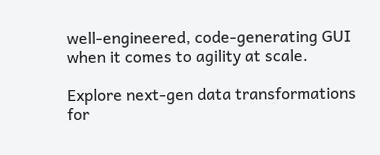well-engineered, code-generating GUI when it comes to agility at scale.

Explore next-gen data transformations for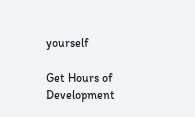yourself

Get Hours of Development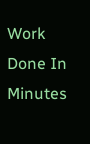Work Done In Minutes